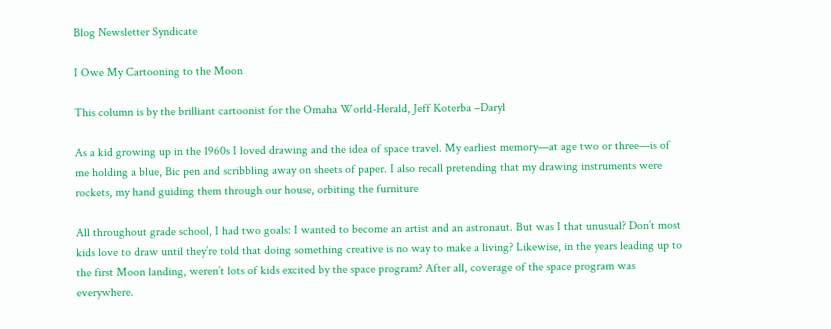Blog Newsletter Syndicate

I Owe My Cartooning to the Moon

This column is by the brilliant cartoonist for the Omaha World-Herald, Jeff Koterba –Daryl

As a kid growing up in the 1960s I loved drawing and the idea of space travel. My earliest memory—at age two or three—is of me holding a blue, Bic pen and scribbling away on sheets of paper. I also recall pretending that my drawing instruments were rockets, my hand guiding them through our house, orbiting the furniture

All throughout grade school, I had two goals: I wanted to become an artist and an astronaut. But was I that unusual? Don’t most kids love to draw until they’re told that doing something creative is no way to make a living? Likewise, in the years leading up to the first Moon landing, weren’t lots of kids excited by the space program? After all, coverage of the space program was everywhere.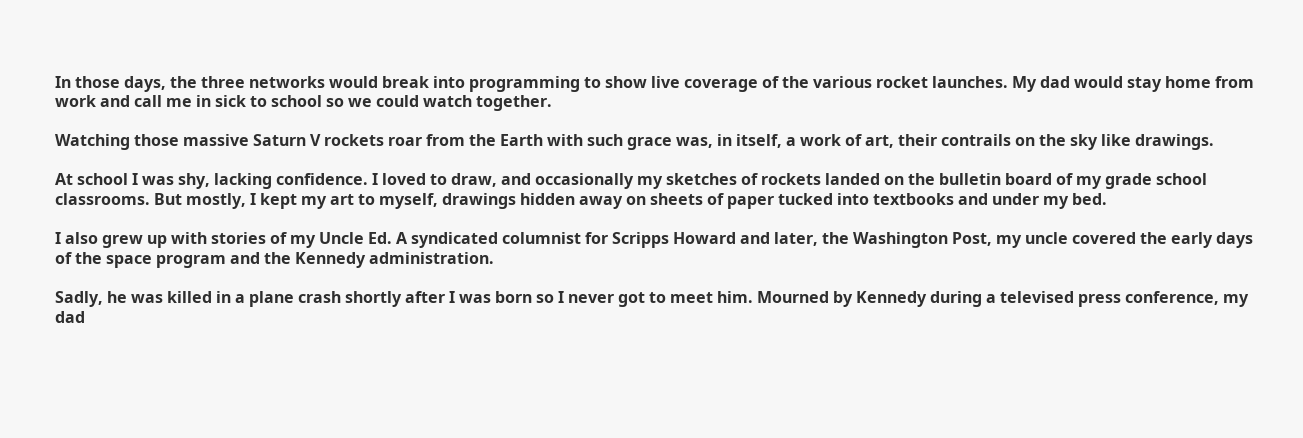In those days, the three networks would break into programming to show live coverage of the various rocket launches. My dad would stay home from work and call me in sick to school so we could watch together.

Watching those massive Saturn V rockets roar from the Earth with such grace was, in itself, a work of art, their contrails on the sky like drawings.

At school I was shy, lacking confidence. I loved to draw, and occasionally my sketches of rockets landed on the bulletin board of my grade school classrooms. But mostly, I kept my art to myself, drawings hidden away on sheets of paper tucked into textbooks and under my bed.

I also grew up with stories of my Uncle Ed. A syndicated columnist for Scripps Howard and later, the Washington Post, my uncle covered the early days of the space program and the Kennedy administration.

Sadly, he was killed in a plane crash shortly after I was born so I never got to meet him. Mourned by Kennedy during a televised press conference, my dad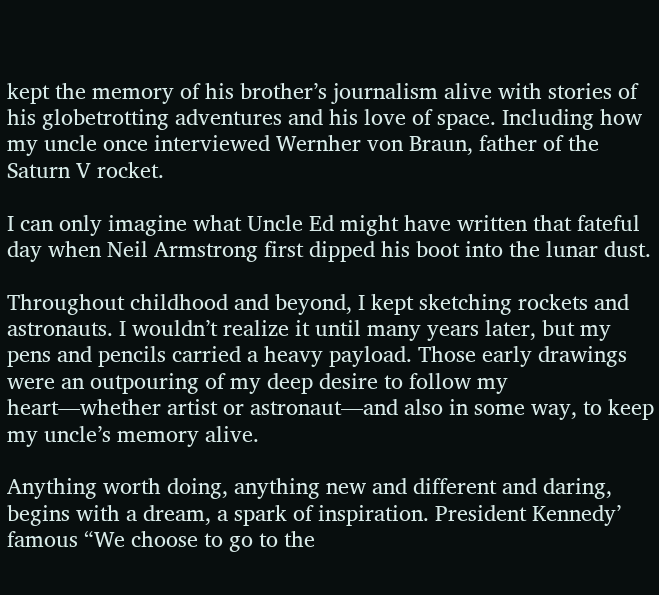kept the memory of his brother’s journalism alive with stories of his globetrotting adventures and his love of space. Including how my uncle once interviewed Wernher von Braun, father of the Saturn V rocket.

I can only imagine what Uncle Ed might have written that fateful day when Neil Armstrong first dipped his boot into the lunar dust.

Throughout childhood and beyond, I kept sketching rockets and astronauts. I wouldn’t realize it until many years later, but my pens and pencils carried a heavy payload. Those early drawings were an outpouring of my deep desire to follow my heart—whether artist or astronaut—and also in some way, to keep my uncle’s memory alive.

Anything worth doing, anything new and different and daring, begins with a dream, a spark of inspiration. President Kennedy’ famous “We choose to go to the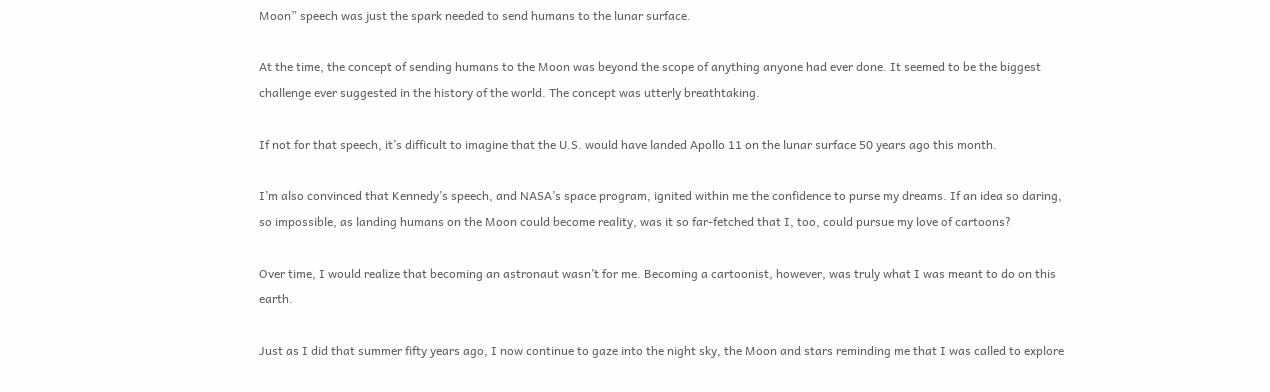Moon” speech was just the spark needed to send humans to the lunar surface.

At the time, the concept of sending humans to the Moon was beyond the scope of anything anyone had ever done. It seemed to be the biggest challenge ever suggested in the history of the world. The concept was utterly breathtaking.

If not for that speech, it’s difficult to imagine that the U.S. would have landed Apollo 11 on the lunar surface 50 years ago this month.

I’m also convinced that Kennedy’s speech, and NASA’s space program, ignited within me the confidence to purse my dreams. If an idea so daring, so impossible, as landing humans on the Moon could become reality, was it so far-fetched that I, too, could pursue my love of cartoons?

Over time, I would realize that becoming an astronaut wasn’t for me. Becoming a cartoonist, however, was truly what I was meant to do on this earth.

Just as I did that summer fifty years ago, I now continue to gaze into the night sky, the Moon and stars reminding me that I was called to explore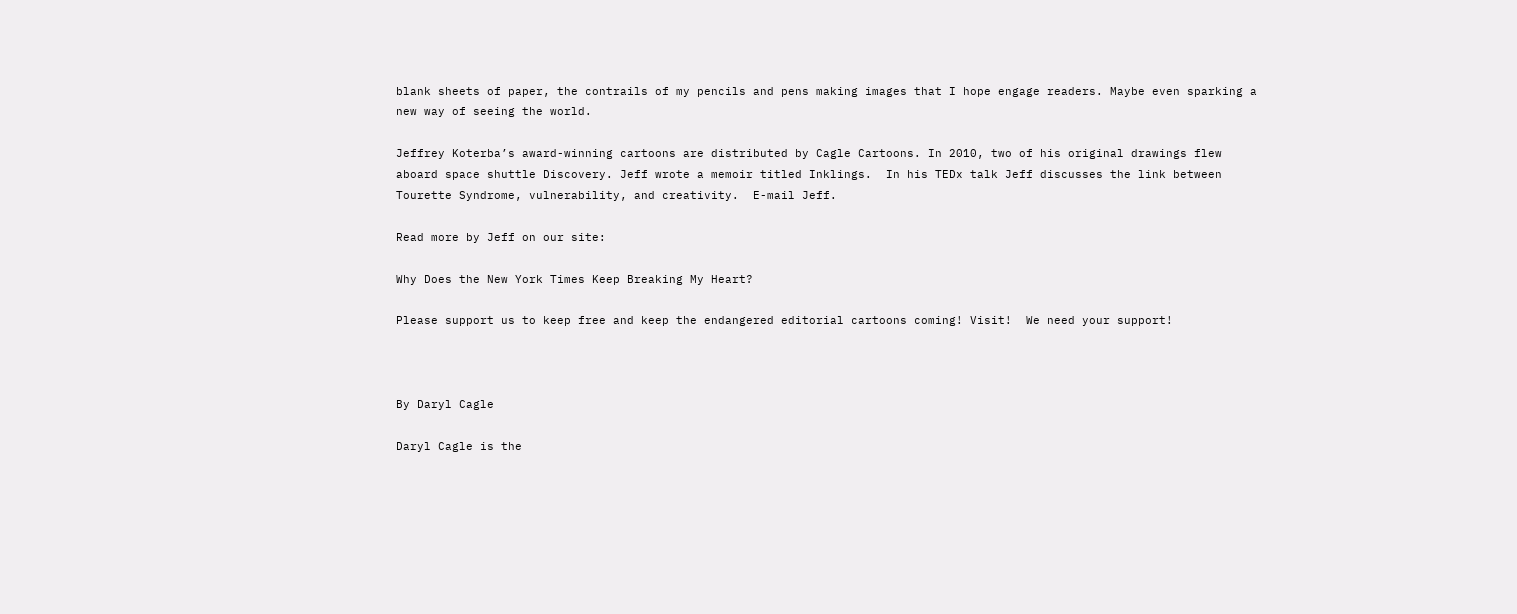blank sheets of paper, the contrails of my pencils and pens making images that I hope engage readers. Maybe even sparking a new way of seeing the world.

Jeffrey Koterba’s award-winning cartoons are distributed by Cagle Cartoons. In 2010, two of his original drawings flew aboard space shuttle Discovery. Jeff wrote a memoir titled Inklings.  In his TEDx talk Jeff discusses the link between Tourette Syndrome, vulnerability, and creativity.  E-mail Jeff.

Read more by Jeff on our site:

Why Does the New York Times Keep Breaking My Heart?

Please support us to keep free and keep the endangered editorial cartoons coming! Visit!  We need your support!



By Daryl Cagle

Daryl Cagle is the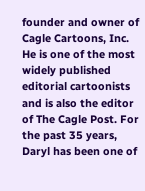founder and owner of Cagle Cartoons, Inc. He is one of the most widely published editorial cartoonists and is also the editor of The Cagle Post. For the past 35 years, Daryl has been one of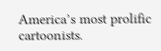America’s most prolific cartoonists.